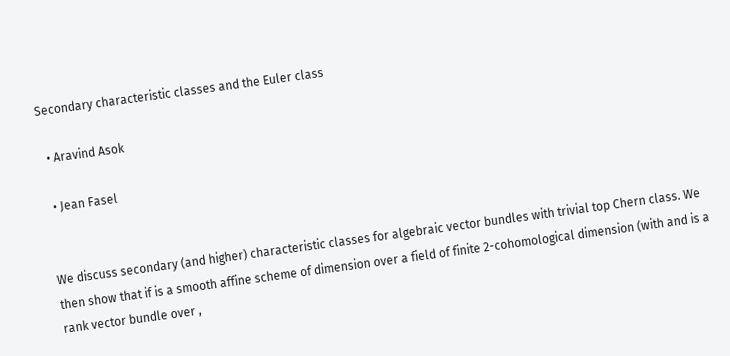Secondary characteristic classes and the Euler class

  • Aravind Asok

  • Jean Fasel


We discuss secondary (and higher) characteristic classes for algebraic vector bundles with trivial top Chern class. We then show that if is a smooth affine scheme of dimension over a field of finite 2-cohomological dimension (with and is a rank vector bundle over ,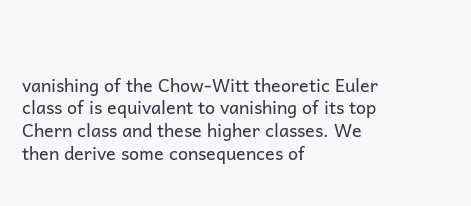vanishing of the Chow-Witt theoretic Euler class of is equivalent to vanishing of its top Chern class and these higher classes. We then derive some consequences of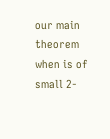our main theorem when is of small 2-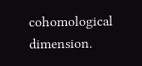cohomological dimension.